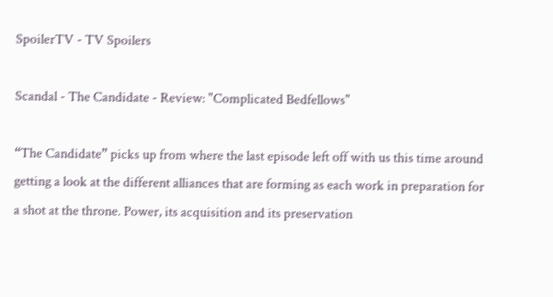SpoilerTV - TV Spoilers

Scandal - The Candidate - Review: "Complicated Bedfellows"

“The Candidate” picks up from where the last episode left off with us this time around getting a look at the different alliances that are forming as each work in preparation for a shot at the throne. Power, its acquisition and its preservation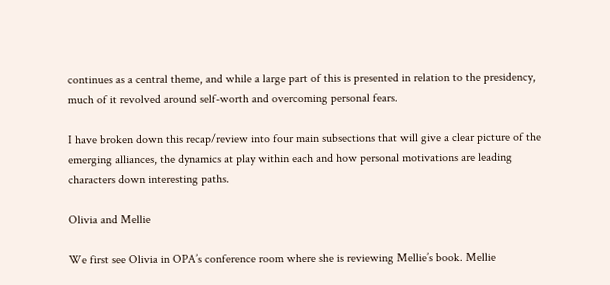continues as a central theme, and while a large part of this is presented in relation to the presidency, much of it revolved around self-worth and overcoming personal fears.

I have broken down this recap/review into four main subsections that will give a clear picture of the emerging alliances, the dynamics at play within each and how personal motivations are leading characters down interesting paths.

Olivia and Mellie

We first see Olivia in OPA’s conference room where she is reviewing Mellie’s book. Mellie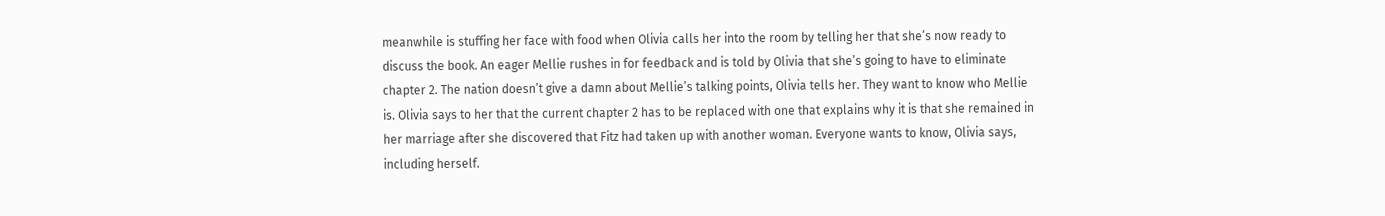meanwhile is stuffing her face with food when Olivia calls her into the room by telling her that she’s now ready to discuss the book. An eager Mellie rushes in for feedback and is told by Olivia that she’s going to have to eliminate chapter 2. The nation doesn’t give a damn about Mellie’s talking points, Olivia tells her. They want to know who Mellie is. Olivia says to her that the current chapter 2 has to be replaced with one that explains why it is that she remained in her marriage after she discovered that Fitz had taken up with another woman. Everyone wants to know, Olivia says, including herself.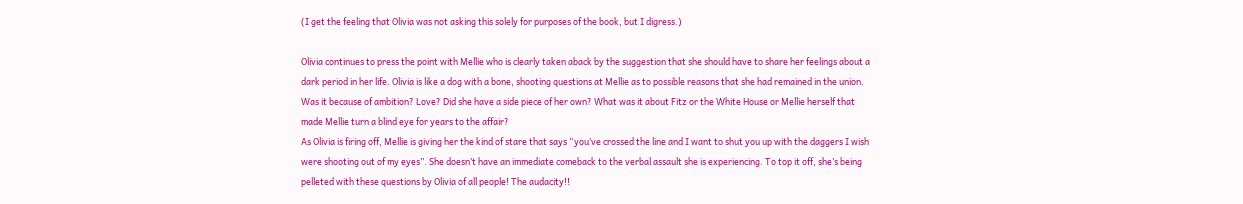(I get the feeling that Olivia was not asking this solely for purposes of the book, but I digress.)

Olivia continues to press the point with Mellie who is clearly taken aback by the suggestion that she should have to share her feelings about a dark period in her life. Olivia is like a dog with a bone, shooting questions at Mellie as to possible reasons that she had remained in the union. Was it because of ambition? Love? Did she have a side piece of her own? What was it about Fitz or the White House or Mellie herself that made Mellie turn a blind eye for years to the affair?
As Olivia is firing off, Mellie is giving her the kind of stare that says “you’ve crossed the line and I want to shut you up with the daggers I wish were shooting out of my eyes”. She doesn’t have an immediate comeback to the verbal assault she is experiencing. To top it off, she’s being pelleted with these questions by Olivia of all people! The audacity!!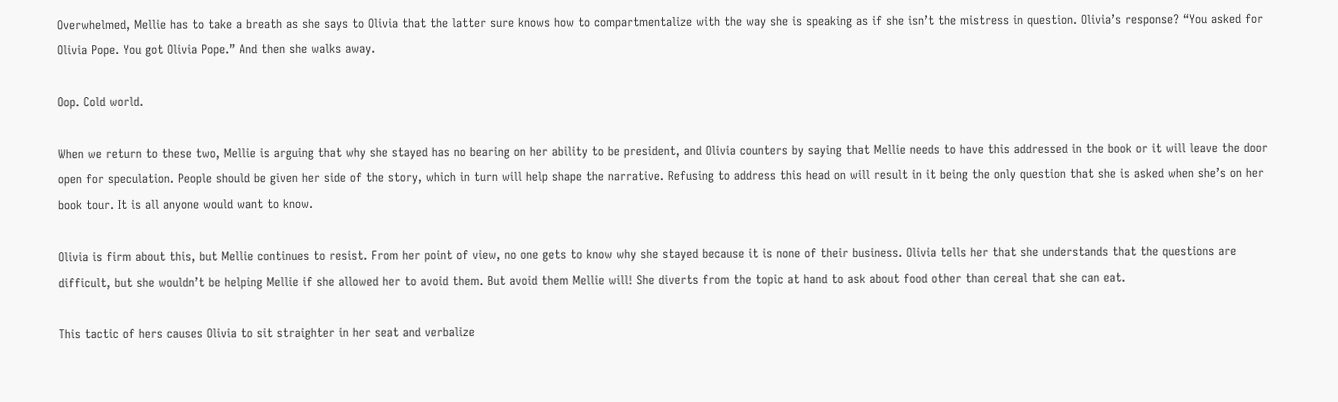Overwhelmed, Mellie has to take a breath as she says to Olivia that the latter sure knows how to compartmentalize with the way she is speaking as if she isn’t the mistress in question. Olivia’s response? “You asked for Olivia Pope. You got Olivia Pope.” And then she walks away.

Oop. Cold world.

When we return to these two, Mellie is arguing that why she stayed has no bearing on her ability to be president, and Olivia counters by saying that Mellie needs to have this addressed in the book or it will leave the door open for speculation. People should be given her side of the story, which in turn will help shape the narrative. Refusing to address this head on will result in it being the only question that she is asked when she’s on her book tour. It is all anyone would want to know.

Olivia is firm about this, but Mellie continues to resist. From her point of view, no one gets to know why she stayed because it is none of their business. Olivia tells her that she understands that the questions are difficult, but she wouldn’t be helping Mellie if she allowed her to avoid them. But avoid them Mellie will! She diverts from the topic at hand to ask about food other than cereal that she can eat.

This tactic of hers causes Olivia to sit straighter in her seat and verbalize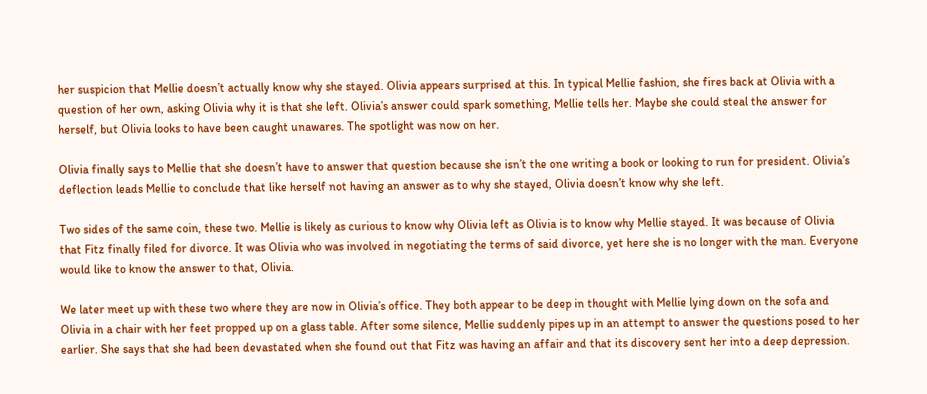her suspicion that Mellie doesn’t actually know why she stayed. Olivia appears surprised at this. In typical Mellie fashion, she fires back at Olivia with a question of her own, asking Olivia why it is that she left. Olivia’s answer could spark something, Mellie tells her. Maybe she could steal the answer for herself, but Olivia looks to have been caught unawares. The spotlight was now on her.

Olivia finally says to Mellie that she doesn’t have to answer that question because she isn’t the one writing a book or looking to run for president. Olivia’s deflection leads Mellie to conclude that like herself not having an answer as to why she stayed, Olivia doesn’t know why she left.

Two sides of the same coin, these two. Mellie is likely as curious to know why Olivia left as Olivia is to know why Mellie stayed. It was because of Olivia that Fitz finally filed for divorce. It was Olivia who was involved in negotiating the terms of said divorce, yet here she is no longer with the man. Everyone would like to know the answer to that, Olivia.

We later meet up with these two where they are now in Olivia’s office. They both appear to be deep in thought with Mellie lying down on the sofa and Olivia in a chair with her feet propped up on a glass table. After some silence, Mellie suddenly pipes up in an attempt to answer the questions posed to her earlier. She says that she had been devastated when she found out that Fitz was having an affair and that its discovery sent her into a deep depression.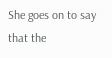She goes on to say that the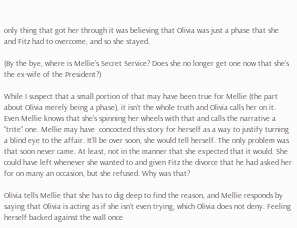only thing that got her through it was believing that Olivia was just a phase that she and Fitz had to overcome, and so she stayed.

(By the bye, where is Mellie’s Secret Service? Does she no longer get one now that she’s the ex-wife of the President?)

While I suspect that a small portion of that may have been true for Mellie (the part about Olivia merely being a phase), it isn’t the whole truth and Olivia calls her on it. Even Mellie knows that she’s spinning her wheels with that and calls the narrative a “trite” one. Mellie may have  concocted this story for herself as a way to justify turning a blind eye to the affair. It’ll be over soon, she would tell herself. The only problem was that soon never came. At least, not in the manner that she expected that it would. She could have left whenever she wanted to and given Fitz the divorce that he had asked her for on many an occasion, but she refused. Why was that?

Olivia tells Mellie that she has to dig deep to find the reason, and Mellie responds by saying that Olivia is acting as if she isn’t even trying, which Olivia does not deny. Feeling herself backed against the wall once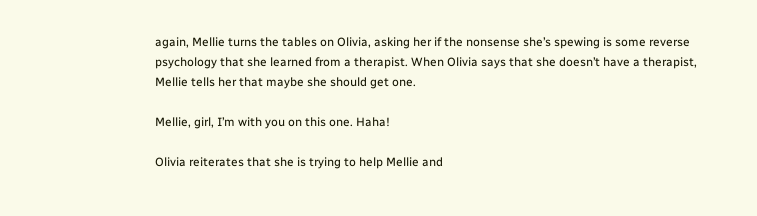again, Mellie turns the tables on Olivia, asking her if the nonsense she’s spewing is some reverse psychology that she learned from a therapist. When Olivia says that she doesn’t have a therapist, Mellie tells her that maybe she should get one.

Mellie, girl, I’m with you on this one. Haha!

Olivia reiterates that she is trying to help Mellie and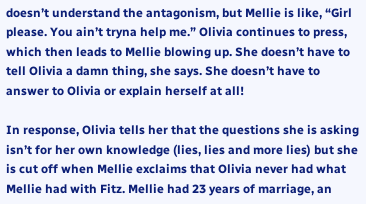doesn’t understand the antagonism, but Mellie is like, “Girl please. You ain’t tryna help me.” Olivia continues to press, which then leads to Mellie blowing up. She doesn’t have to tell Olivia a damn thing, she says. She doesn’t have to answer to Olivia or explain herself at all!

In response, Olivia tells her that the questions she is asking isn’t for her own knowledge (lies, lies and more lies) but she is cut off when Mellie exclaims that Olivia never had what Mellie had with Fitz. Mellie had 23 years of marriage, an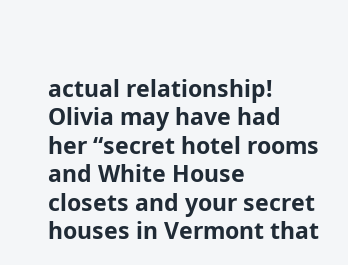actual relationship! Olivia may have had her “secret hotel rooms and White House closets and your secret houses in Vermont that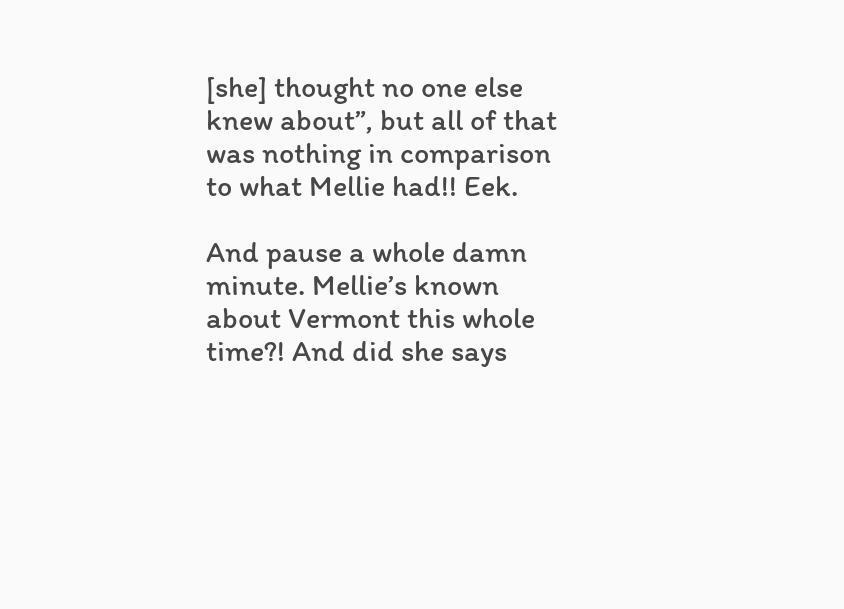[she] thought no one else knew about”, but all of that was nothing in comparison to what Mellie had!! Eek.

And pause a whole damn minute. Mellie’s known about Vermont this whole time?! And did she says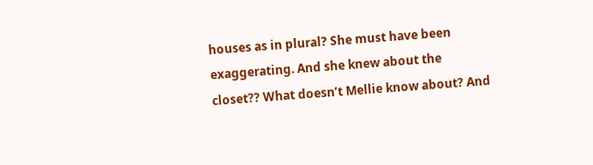houses as in plural? She must have been exaggerating. And she knew about the closet?? What doesn’t Mellie know about? And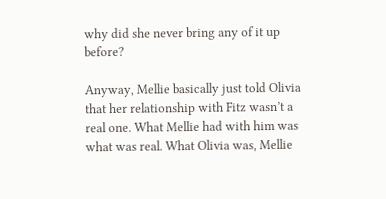why did she never bring any of it up before?

Anyway, Mellie basically just told Olivia that her relationship with Fitz wasn’t a real one. What Mellie had with him was what was real. What Olivia was, Mellie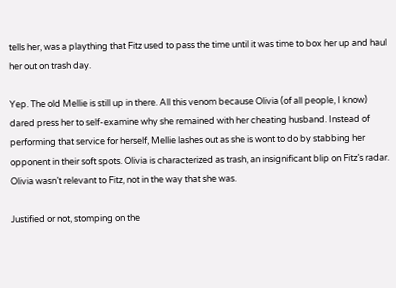tells her, was a plaything that Fitz used to pass the time until it was time to box her up and haul her out on trash day.

Yep. The old Mellie is still up in there. All this venom because Olivia (of all people, I know) dared press her to self-examine why she remained with her cheating husband. Instead of performing that service for herself, Mellie lashes out as she is wont to do by stabbing her opponent in their soft spots. Olivia is characterized as trash, an insignificant blip on Fitz’s radar. Olivia wasn’t relevant to Fitz, not in the way that she was.

Justified or not, stomping on the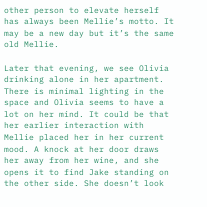other person to elevate herself has always been Mellie’s motto. It may be a new day but it’s the same old Mellie.

Later that evening, we see Olivia drinking alone in her apartment. There is minimal lighting in the space and Olivia seems to have a lot on her mind. It could be that her earlier interaction with Mellie placed her in her current mood. A knock at her door draws her away from her wine, and she opens it to find Jake standing on the other side. She doesn’t look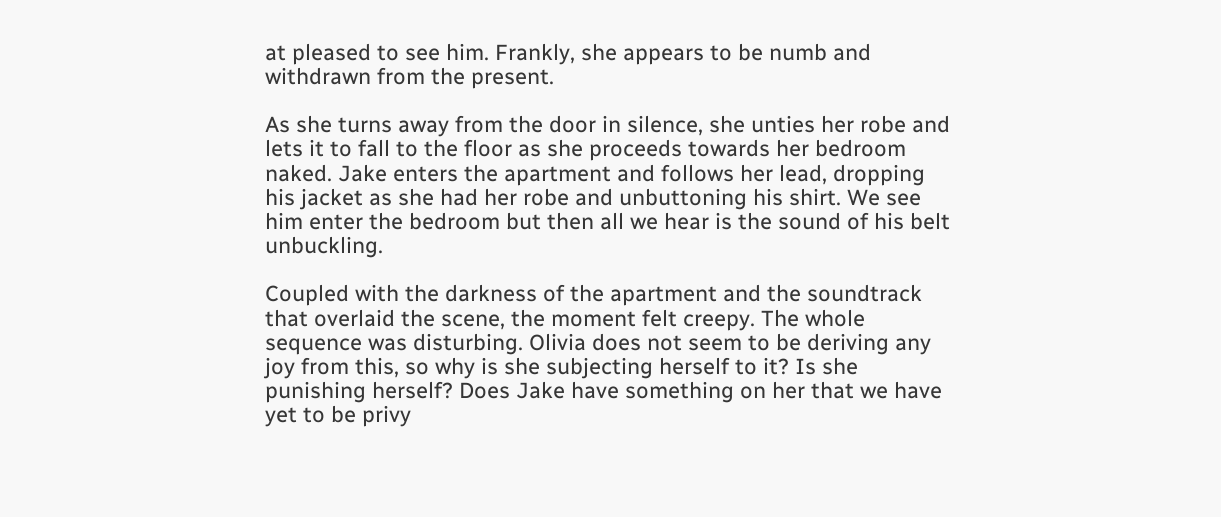at pleased to see him. Frankly, she appears to be numb and withdrawn from the present.

As she turns away from the door in silence, she unties her robe and lets it to fall to the floor as she proceeds towards her bedroom naked. Jake enters the apartment and follows her lead, dropping his jacket as she had her robe and unbuttoning his shirt. We see him enter the bedroom but then all we hear is the sound of his belt unbuckling.

Coupled with the darkness of the apartment and the soundtrack that overlaid the scene, the moment felt creepy. The whole sequence was disturbing. Olivia does not seem to be deriving any joy from this, so why is she subjecting herself to it? Is she punishing herself? Does Jake have something on her that we have yet to be privy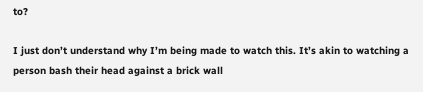to?

I just don’t understand why I’m being made to watch this. It’s akin to watching a person bash their head against a brick wall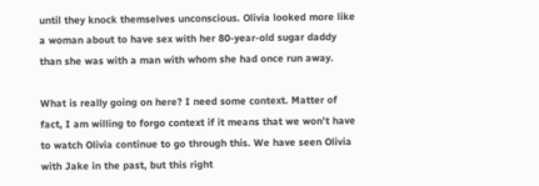until they knock themselves unconscious. Olivia looked more like a woman about to have sex with her 80-year-old sugar daddy than she was with a man with whom she had once run away.

What is really going on here? I need some context. Matter of fact, I am willing to forgo context if it means that we won’t have to watch Olivia continue to go through this. We have seen Olivia with Jake in the past, but this right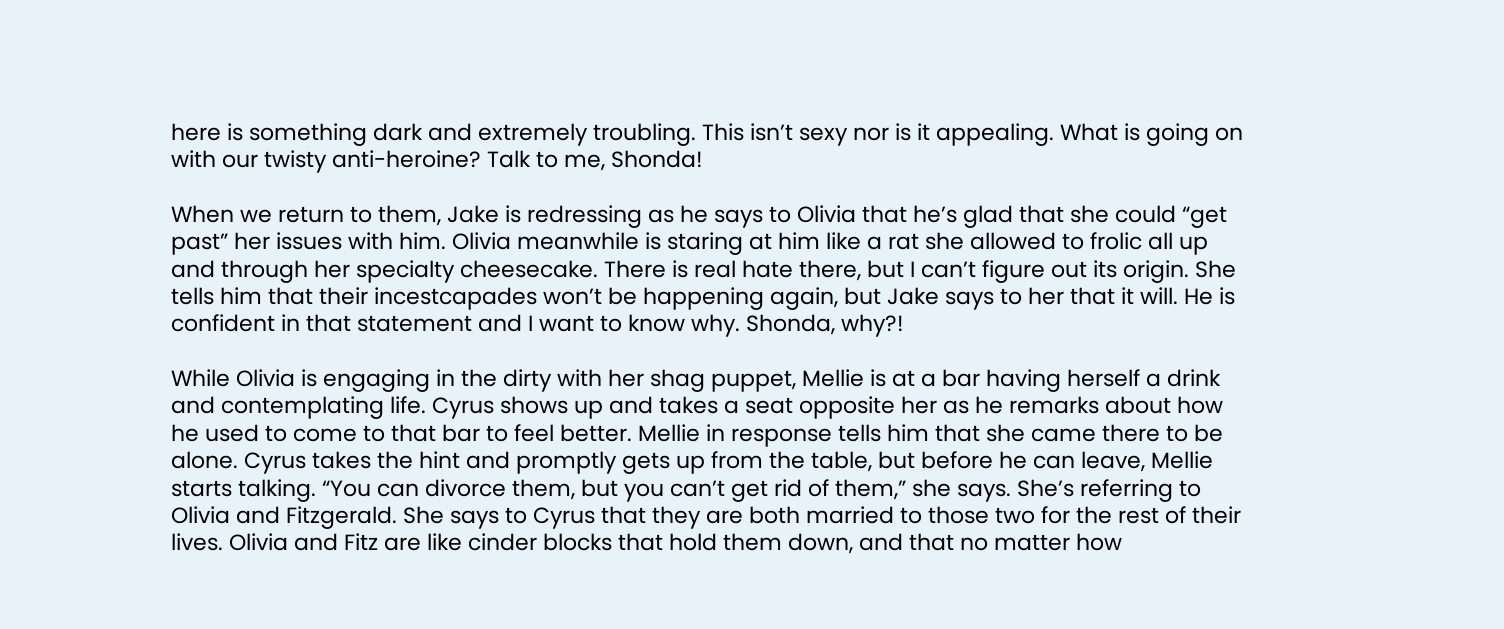here is something dark and extremely troubling. This isn’t sexy nor is it appealing. What is going on with our twisty anti-heroine? Talk to me, Shonda!

When we return to them, Jake is redressing as he says to Olivia that he’s glad that she could “get past” her issues with him. Olivia meanwhile is staring at him like a rat she allowed to frolic all up and through her specialty cheesecake. There is real hate there, but I can’t figure out its origin. She tells him that their incestcapades won’t be happening again, but Jake says to her that it will. He is confident in that statement and I want to know why. Shonda, why?!

While Olivia is engaging in the dirty with her shag puppet, Mellie is at a bar having herself a drink and contemplating life. Cyrus shows up and takes a seat opposite her as he remarks about how he used to come to that bar to feel better. Mellie in response tells him that she came there to be alone. Cyrus takes the hint and promptly gets up from the table, but before he can leave, Mellie starts talking. “You can divorce them, but you can’t get rid of them,” she says. She’s referring to Olivia and Fitzgerald. She says to Cyrus that they are both married to those two for the rest of their lives. Olivia and Fitz are like cinder blocks that hold them down, and that no matter how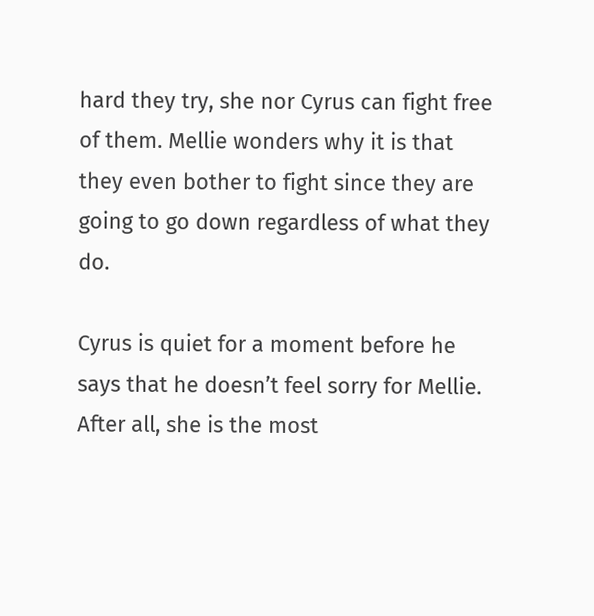hard they try, she nor Cyrus can fight free of them. Mellie wonders why it is that they even bother to fight since they are going to go down regardless of what they do.

Cyrus is quiet for a moment before he says that he doesn’t feel sorry for Mellie. After all, she is the most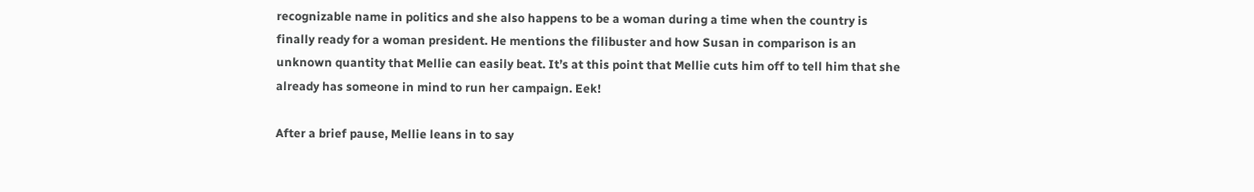recognizable name in politics and she also happens to be a woman during a time when the country is finally ready for a woman president. He mentions the filibuster and how Susan in comparison is an unknown quantity that Mellie can easily beat. It’s at this point that Mellie cuts him off to tell him that she already has someone in mind to run her campaign. Eek!

After a brief pause, Mellie leans in to say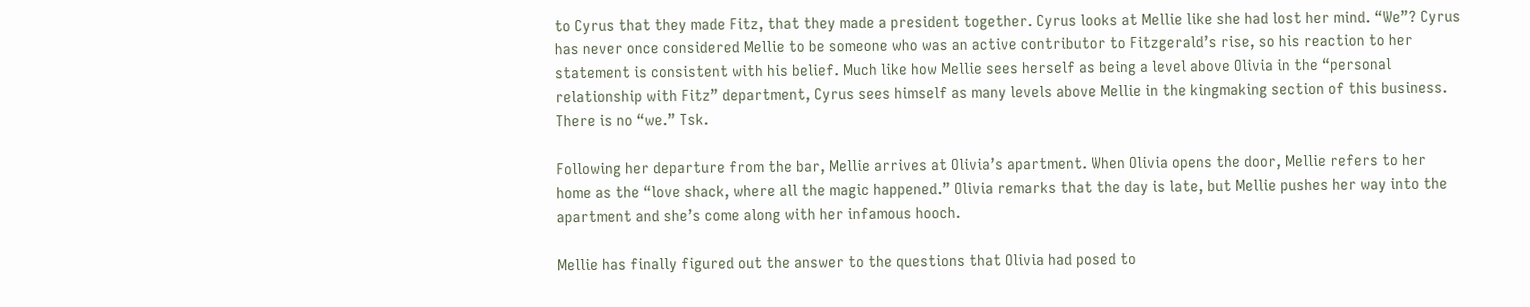to Cyrus that they made Fitz, that they made a president together. Cyrus looks at Mellie like she had lost her mind. “We”? Cyrus has never once considered Mellie to be someone who was an active contributor to Fitzgerald’s rise, so his reaction to her statement is consistent with his belief. Much like how Mellie sees herself as being a level above Olivia in the “personal relationship with Fitz” department, Cyrus sees himself as many levels above Mellie in the kingmaking section of this business. There is no “we.” Tsk.

Following her departure from the bar, Mellie arrives at Olivia’s apartment. When Olivia opens the door, Mellie refers to her home as the “love shack, where all the magic happened.” Olivia remarks that the day is late, but Mellie pushes her way into the apartment and she’s come along with her infamous hooch.

Mellie has finally figured out the answer to the questions that Olivia had posed to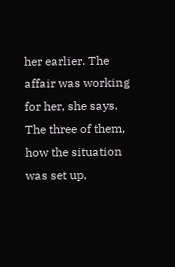her earlier. The affair was working for her, she says. The three of them, how the situation was set up,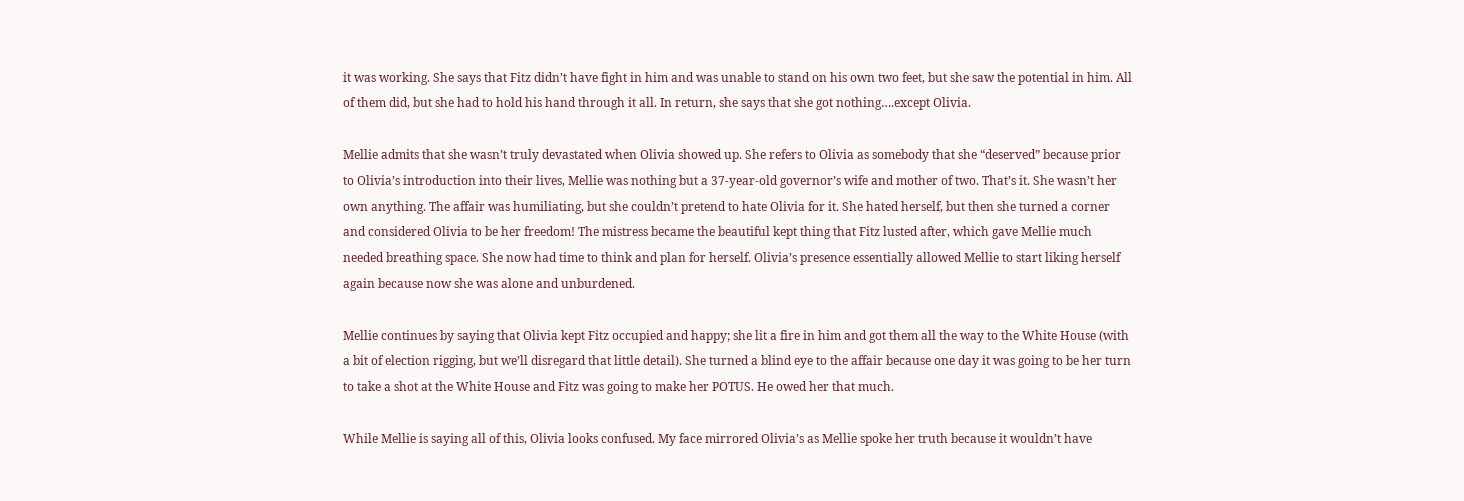it was working. She says that Fitz didn’t have fight in him and was unable to stand on his own two feet, but she saw the potential in him. All of them did, but she had to hold his hand through it all. In return, she says that she got nothing….except Olivia.

Mellie admits that she wasn’t truly devastated when Olivia showed up. She refers to Olivia as somebody that she “deserved” because prior to Olivia’s introduction into their lives, Mellie was nothing but a 37-year-old governor’s wife and mother of two. That’s it. She wasn’t her own anything. The affair was humiliating, but she couldn’t pretend to hate Olivia for it. She hated herself, but then she turned a corner and considered Olivia to be her freedom! The mistress became the beautiful kept thing that Fitz lusted after, which gave Mellie much needed breathing space. She now had time to think and plan for herself. Olivia’s presence essentially allowed Mellie to start liking herself again because now she was alone and unburdened.

Mellie continues by saying that Olivia kept Fitz occupied and happy; she lit a fire in him and got them all the way to the White House (with a bit of election rigging, but we’ll disregard that little detail). She turned a blind eye to the affair because one day it was going to be her turn to take a shot at the White House and Fitz was going to make her POTUS. He owed her that much.

While Mellie is saying all of this, Olivia looks confused. My face mirrored Olivia’s as Mellie spoke her truth because it wouldn’t have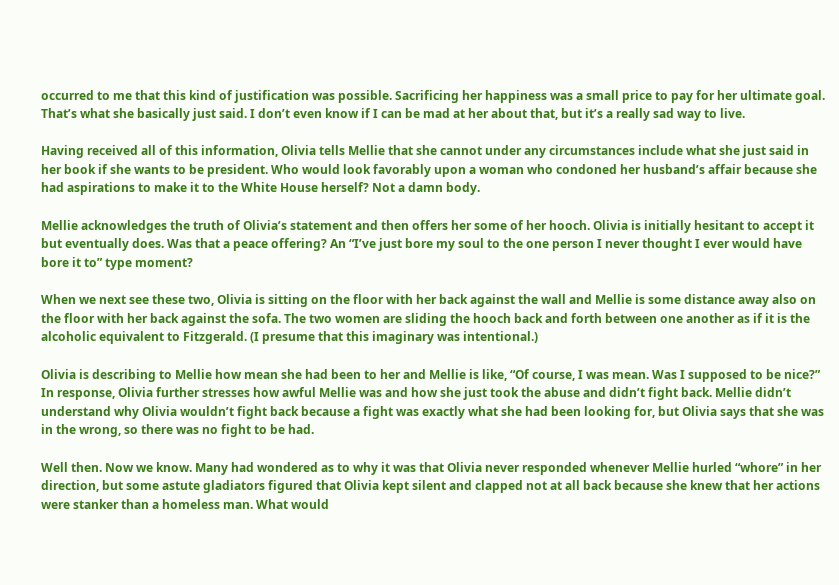occurred to me that this kind of justification was possible. Sacrificing her happiness was a small price to pay for her ultimate goal. That’s what she basically just said. I don’t even know if I can be mad at her about that, but it’s a really sad way to live.

Having received all of this information, Olivia tells Mellie that she cannot under any circumstances include what she just said in her book if she wants to be president. Who would look favorably upon a woman who condoned her husband’s affair because she had aspirations to make it to the White House herself? Not a damn body.

Mellie acknowledges the truth of Olivia’s statement and then offers her some of her hooch. Olivia is initially hesitant to accept it but eventually does. Was that a peace offering? An “I’ve just bore my soul to the one person I never thought I ever would have bore it to” type moment?

When we next see these two, Olivia is sitting on the floor with her back against the wall and Mellie is some distance away also on the floor with her back against the sofa. The two women are sliding the hooch back and forth between one another as if it is the alcoholic equivalent to Fitzgerald. (I presume that this imaginary was intentional.)

Olivia is describing to Mellie how mean she had been to her and Mellie is like, “Of course, I was mean. Was I supposed to be nice?” In response, Olivia further stresses how awful Mellie was and how she just took the abuse and didn’t fight back. Mellie didn’t understand why Olivia wouldn’t fight back because a fight was exactly what she had been looking for, but Olivia says that she was in the wrong, so there was no fight to be had.

Well then. Now we know. Many had wondered as to why it was that Olivia never responded whenever Mellie hurled “whore” in her direction, but some astute gladiators figured that Olivia kept silent and clapped not at all back because she knew that her actions were stanker than a homeless man. What would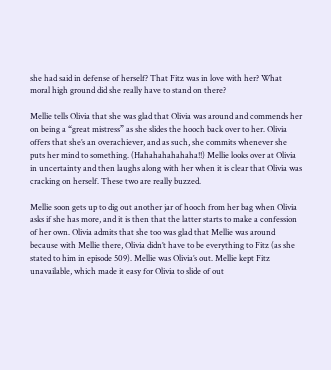she had said in defense of herself? That Fitz was in love with her? What moral high ground did she really have to stand on there?

Mellie tells Olivia that she was glad that Olivia was around and commends her on being a “great mistress” as she slides the hooch back over to her. Olivia offers that she’s an overachiever, and as such, she commits whenever she puts her mind to something. (Hahahahahahaha!!) Mellie looks over at Olivia in uncertainty and then laughs along with her when it is clear that Olivia was cracking on herself. These two are really buzzed.

Mellie soon gets up to dig out another jar of hooch from her bag when Olivia asks if she has more, and it is then that the latter starts to make a confession of her own. Olivia admits that she too was glad that Mellie was around because with Mellie there, Olivia didn’t have to be everything to Fitz (as she stated to him in episode 509). Mellie was Olivia’s out. Mellie kept Fitz unavailable, which made it easy for Olivia to slide of out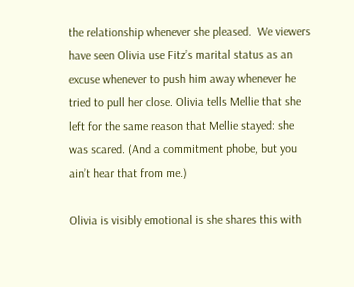the relationship whenever she pleased.  We viewers have seen Olivia use Fitz’s marital status as an excuse whenever to push him away whenever he tried to pull her close. Olivia tells Mellie that she left for the same reason that Mellie stayed: she was scared. (And a commitment phobe, but you ain’t hear that from me.)

Olivia is visibly emotional is she shares this with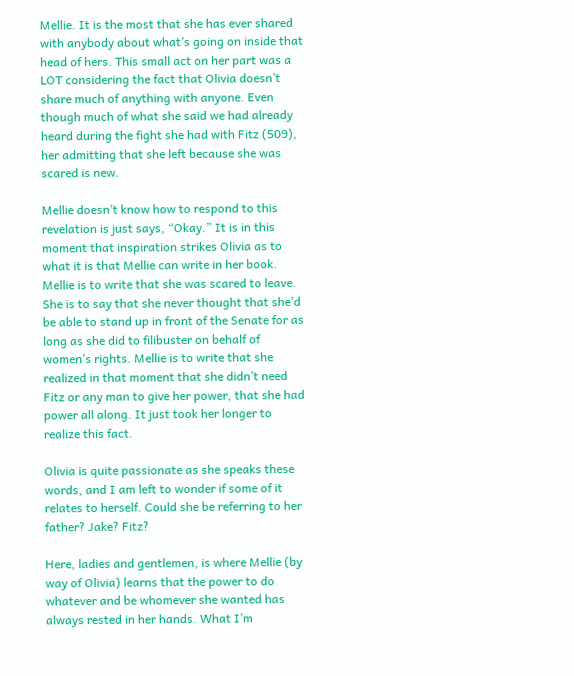Mellie. It is the most that she has ever shared with anybody about what’s going on inside that head of hers. This small act on her part was a LOT considering the fact that Olivia doesn’t share much of anything with anyone. Even though much of what she said we had already heard during the fight she had with Fitz (509), her admitting that she left because she was scared is new.

Mellie doesn’t know how to respond to this revelation is just says, “Okay.” It is in this moment that inspiration strikes Olivia as to what it is that Mellie can write in her book. Mellie is to write that she was scared to leave. She is to say that she never thought that she’d be able to stand up in front of the Senate for as long as she did to filibuster on behalf of women’s rights. Mellie is to write that she realized in that moment that she didn’t need Fitz or any man to give her power, that she had power all along. It just took her longer to realize this fact.

Olivia is quite passionate as she speaks these words, and I am left to wonder if some of it relates to herself. Could she be referring to her father? Jake? Fitz?

Here, ladies and gentlemen, is where Mellie (by way of Olivia) learns that the power to do whatever and be whomever she wanted has always rested in her hands. What I’m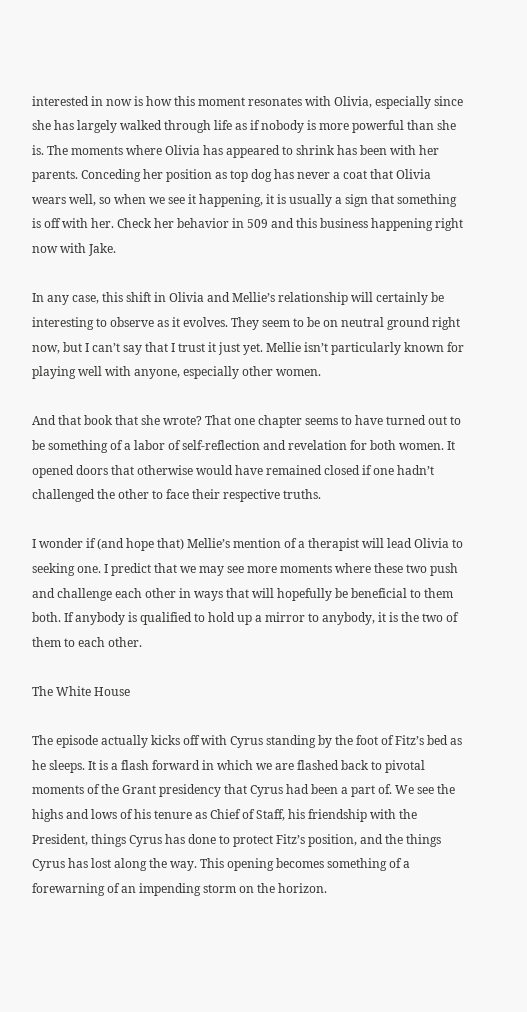interested in now is how this moment resonates with Olivia, especially since she has largely walked through life as if nobody is more powerful than she is. The moments where Olivia has appeared to shrink has been with her parents. Conceding her position as top dog has never a coat that Olivia wears well, so when we see it happening, it is usually a sign that something is off with her. Check her behavior in 509 and this business happening right now with Jake.

In any case, this shift in Olivia and Mellie’s relationship will certainly be interesting to observe as it evolves. They seem to be on neutral ground right now, but I can’t say that I trust it just yet. Mellie isn’t particularly known for playing well with anyone, especially other women.

And that book that she wrote? That one chapter seems to have turned out to be something of a labor of self-reflection and revelation for both women. It opened doors that otherwise would have remained closed if one hadn’t challenged the other to face their respective truths.

I wonder if (and hope that) Mellie’s mention of a therapist will lead Olivia to seeking one. I predict that we may see more moments where these two push and challenge each other in ways that will hopefully be beneficial to them both. If anybody is qualified to hold up a mirror to anybody, it is the two of them to each other.

The White House

The episode actually kicks off with Cyrus standing by the foot of Fitz’s bed as he sleeps. It is a flash forward in which we are flashed back to pivotal moments of the Grant presidency that Cyrus had been a part of. We see the highs and lows of his tenure as Chief of Staff, his friendship with the President, things Cyrus has done to protect Fitz’s position, and the things Cyrus has lost along the way. This opening becomes something of a forewarning of an impending storm on the horizon.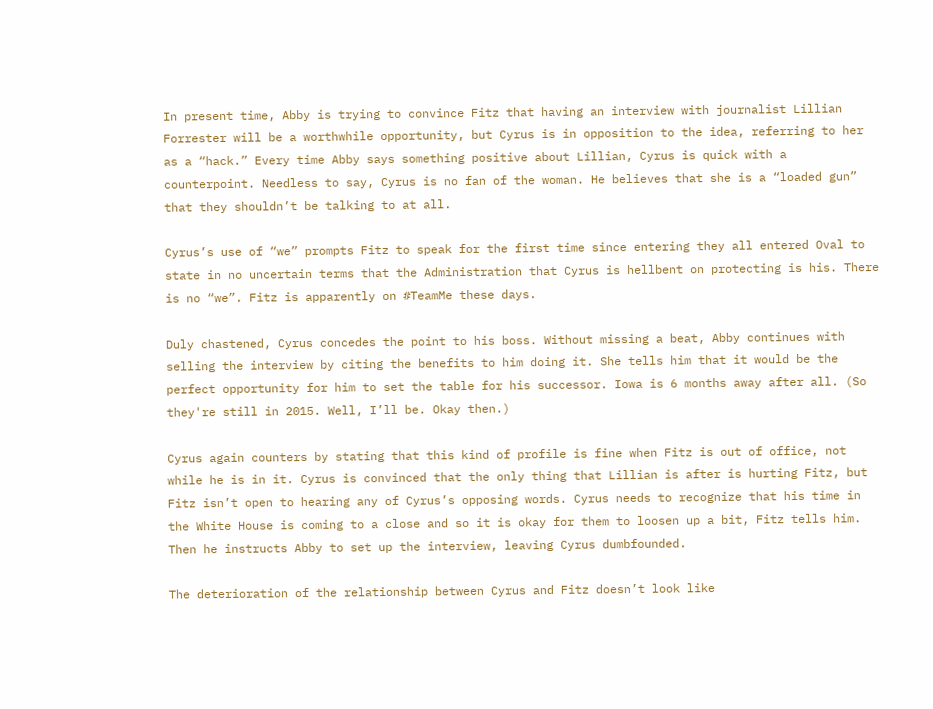In present time, Abby is trying to convince Fitz that having an interview with journalist Lillian Forrester will be a worthwhile opportunity, but Cyrus is in opposition to the idea, referring to her as a “hack.” Every time Abby says something positive about Lillian, Cyrus is quick with a counterpoint. Needless to say, Cyrus is no fan of the woman. He believes that she is a “loaded gun” that they shouldn’t be talking to at all.

Cyrus’s use of “we” prompts Fitz to speak for the first time since entering they all entered Oval to state in no uncertain terms that the Administration that Cyrus is hellbent on protecting is his. There is no “we”. Fitz is apparently on #TeamMe these days.

Duly chastened, Cyrus concedes the point to his boss. Without missing a beat, Abby continues with selling the interview by citing the benefits to him doing it. She tells him that it would be the perfect opportunity for him to set the table for his successor. Iowa is 6 months away after all. (So they're still in 2015. Well, I’ll be. Okay then.)

Cyrus again counters by stating that this kind of profile is fine when Fitz is out of office, not while he is in it. Cyrus is convinced that the only thing that Lillian is after is hurting Fitz, but Fitz isn’t open to hearing any of Cyrus’s opposing words. Cyrus needs to recognize that his time in the White House is coming to a close and so it is okay for them to loosen up a bit, Fitz tells him. Then he instructs Abby to set up the interview, leaving Cyrus dumbfounded.

The deterioration of the relationship between Cyrus and Fitz doesn’t look like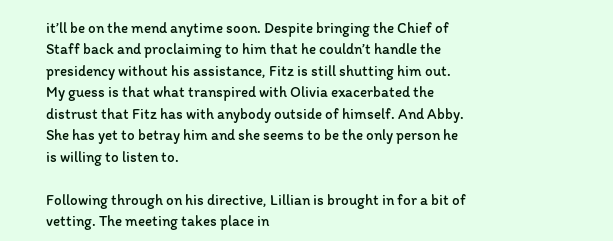it’ll be on the mend anytime soon. Despite bringing the Chief of Staff back and proclaiming to him that he couldn’t handle the presidency without his assistance, Fitz is still shutting him out. My guess is that what transpired with Olivia exacerbated the distrust that Fitz has with anybody outside of himself. And Abby. She has yet to betray him and she seems to be the only person he is willing to listen to.

Following through on his directive, Lillian is brought in for a bit of vetting. The meeting takes place in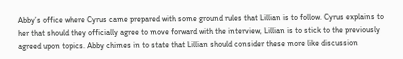Abby’s office where Cyrus came prepared with some ground rules that Lillian is to follow. Cyrus explains to her that should they officially agree to move forward with the interview, Lillian is to stick to the previously agreed upon topics. Abby chimes in to state that Lillian should consider these more like discussion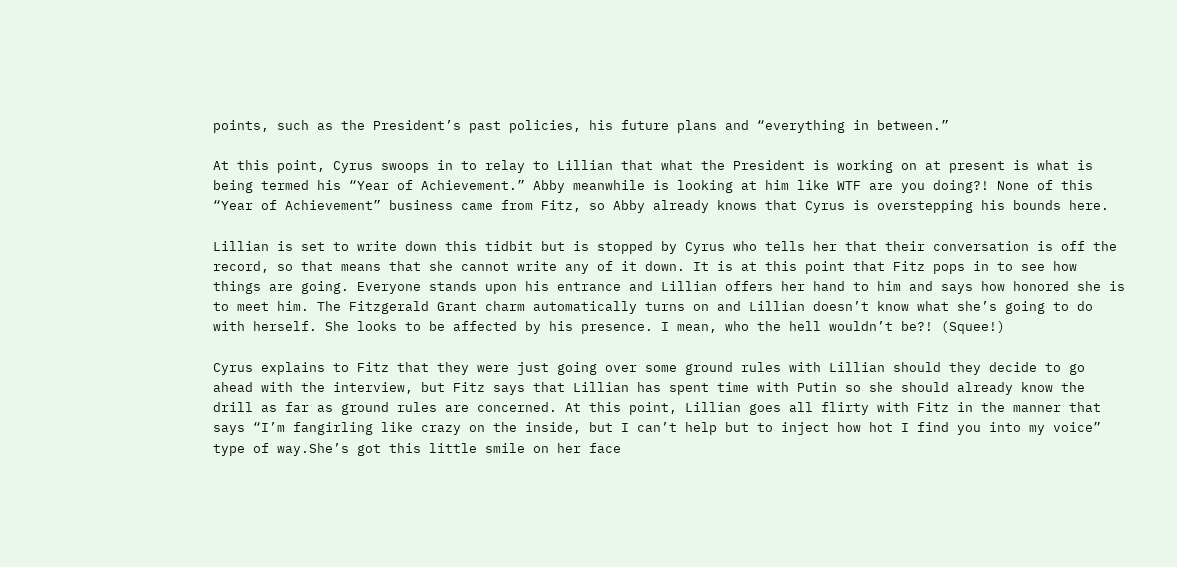points, such as the President’s past policies, his future plans and “everything in between.”

At this point, Cyrus swoops in to relay to Lillian that what the President is working on at present is what is being termed his “Year of Achievement.” Abby meanwhile is looking at him like WTF are you doing?! None of this “Year of Achievement” business came from Fitz, so Abby already knows that Cyrus is overstepping his bounds here.

Lillian is set to write down this tidbit but is stopped by Cyrus who tells her that their conversation is off the record, so that means that she cannot write any of it down. It is at this point that Fitz pops in to see how things are going. Everyone stands upon his entrance and Lillian offers her hand to him and says how honored she is to meet him. The Fitzgerald Grant charm automatically turns on and Lillian doesn’t know what she’s going to do with herself. She looks to be affected by his presence. I mean, who the hell wouldn’t be?! (Squee!)

Cyrus explains to Fitz that they were just going over some ground rules with Lillian should they decide to go ahead with the interview, but Fitz says that Lillian has spent time with Putin so she should already know the drill as far as ground rules are concerned. At this point, Lillian goes all flirty with Fitz in the manner that says “I’m fangirling like crazy on the inside, but I can’t help but to inject how hot I find you into my voice” type of way.She’s got this little smile on her face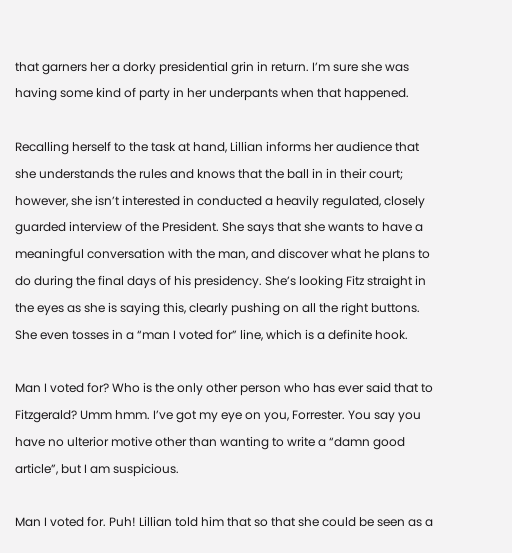that garners her a dorky presidential grin in return. I’m sure she was having some kind of party in her underpants when that happened.

Recalling herself to the task at hand, Lillian informs her audience that she understands the rules and knows that the ball in in their court; however, she isn’t interested in conducted a heavily regulated, closely guarded interview of the President. She says that she wants to have a meaningful conversation with the man, and discover what he plans to do during the final days of his presidency. She’s looking Fitz straight in the eyes as she is saying this, clearly pushing on all the right buttons. She even tosses in a “man I voted for” line, which is a definite hook.

Man I voted for? Who is the only other person who has ever said that to Fitzgerald? Umm hmm. I’ve got my eye on you, Forrester. You say you have no ulterior motive other than wanting to write a “damn good article”, but I am suspicious.

Man I voted for. Puh! Lillian told him that so that she could be seen as a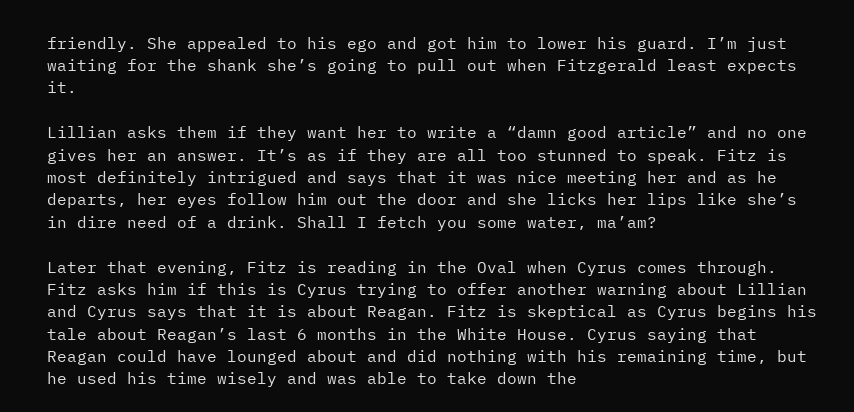friendly. She appealed to his ego and got him to lower his guard. I’m just waiting for the shank she’s going to pull out when Fitzgerald least expects it.

Lillian asks them if they want her to write a “damn good article” and no one gives her an answer. It’s as if they are all too stunned to speak. Fitz is most definitely intrigued and says that it was nice meeting her and as he departs, her eyes follow him out the door and she licks her lips like she’s in dire need of a drink. Shall I fetch you some water, ma’am?

Later that evening, Fitz is reading in the Oval when Cyrus comes through. Fitz asks him if this is Cyrus trying to offer another warning about Lillian and Cyrus says that it is about Reagan. Fitz is skeptical as Cyrus begins his tale about Reagan’s last 6 months in the White House. Cyrus saying that Reagan could have lounged about and did nothing with his remaining time, but he used his time wisely and was able to take down the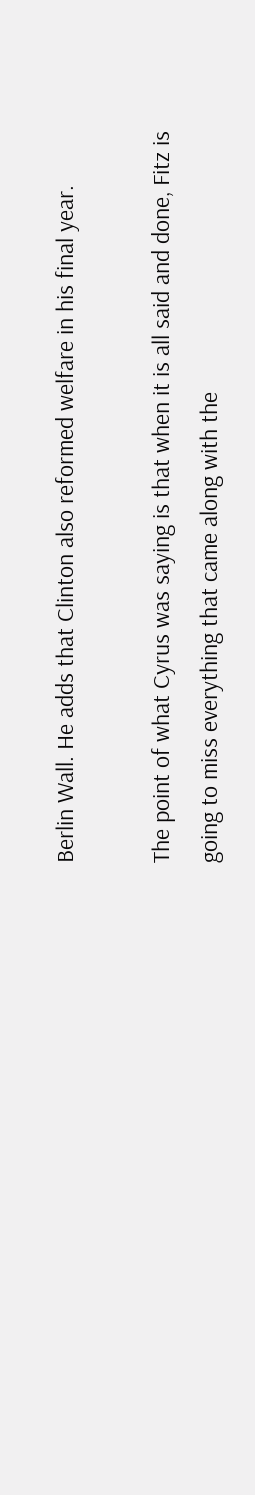Berlin Wall. He adds that Clinton also reformed welfare in his final year.

The point of what Cyrus was saying is that when it is all said and done, Fitz is going to miss everything that came along with the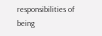responsibilities of being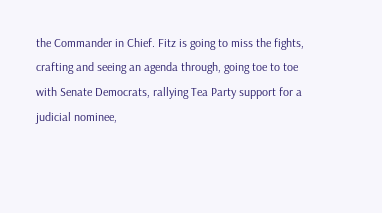the Commander in Chief. Fitz is going to miss the fights, crafting and seeing an agenda through, going toe to toe with Senate Democrats, rallying Tea Party support for a judicial nominee,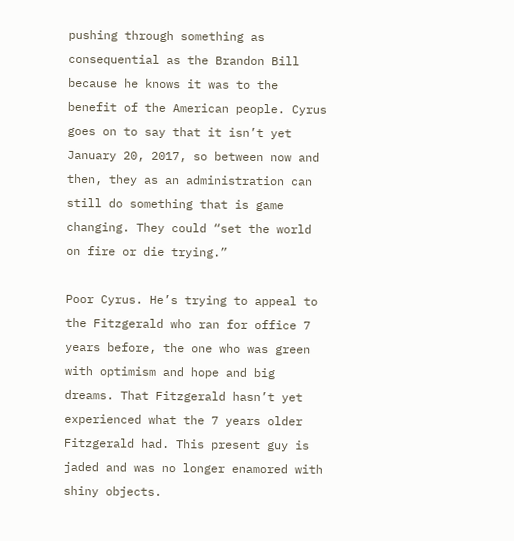pushing through something as consequential as the Brandon Bill because he knows it was to the benefit of the American people. Cyrus goes on to say that it isn’t yet January 20, 2017, so between now and then, they as an administration can still do something that is game changing. They could “set the world on fire or die trying.”

Poor Cyrus. He’s trying to appeal to the Fitzgerald who ran for office 7 years before, the one who was green with optimism and hope and big dreams. That Fitzgerald hasn’t yet experienced what the 7 years older Fitzgerald had. This present guy is jaded and was no longer enamored with shiny objects.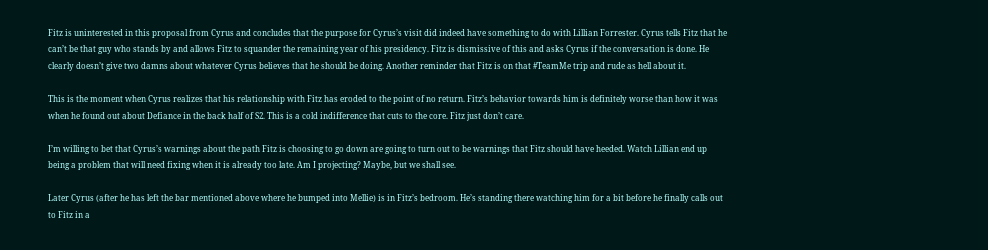Fitz is uninterested in this proposal from Cyrus and concludes that the purpose for Cyrus’s visit did indeed have something to do with Lillian Forrester. Cyrus tells Fitz that he can’t be that guy who stands by and allows Fitz to squander the remaining year of his presidency. Fitz is dismissive of this and asks Cyrus if the conversation is done. He clearly doesn’t give two damns about whatever Cyrus believes that he should be doing. Another reminder that Fitz is on that #TeamMe trip and rude as hell about it.

This is the moment when Cyrus realizes that his relationship with Fitz has eroded to the point of no return. Fitz’s behavior towards him is definitely worse than how it was when he found out about Defiance in the back half of S2. This is a cold indifference that cuts to the core. Fitz just don’t care.

I’m willing to bet that Cyrus’s warnings about the path Fitz is choosing to go down are going to turn out to be warnings that Fitz should have heeded. Watch Lillian end up being a problem that will need fixing when it is already too late. Am I projecting? Maybe, but we shall see.

Later Cyrus (after he has left the bar mentioned above where he bumped into Mellie) is in Fitz’s bedroom. He’s standing there watching him for a bit before he finally calls out to Fitz in a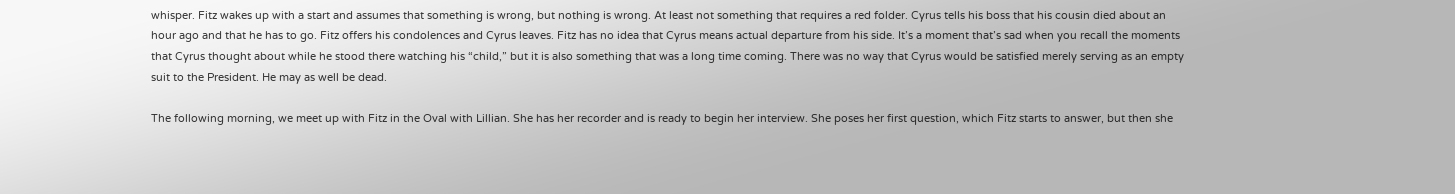whisper. Fitz wakes up with a start and assumes that something is wrong, but nothing is wrong. At least not something that requires a red folder. Cyrus tells his boss that his cousin died about an hour ago and that he has to go. Fitz offers his condolences and Cyrus leaves. Fitz has no idea that Cyrus means actual departure from his side. It’s a moment that’s sad when you recall the moments that Cyrus thought about while he stood there watching his “child,” but it is also something that was a long time coming. There was no way that Cyrus would be satisfied merely serving as an empty suit to the President. He may as well be dead.

The following morning, we meet up with Fitz in the Oval with Lillian. She has her recorder and is ready to begin her interview. She poses her first question, which Fitz starts to answer, but then she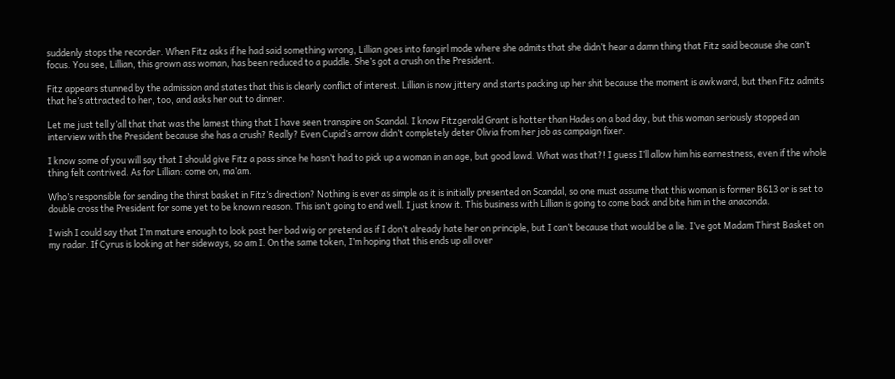suddenly stops the recorder. When Fitz asks if he had said something wrong, Lillian goes into fangirl mode where she admits that she didn’t hear a damn thing that Fitz said because she can’t focus. You see, Lillian, this grown ass woman, has been reduced to a puddle. She’s got a crush on the President.

Fitz appears stunned by the admission and states that this is clearly conflict of interest. Lillian is now jittery and starts packing up her shit because the moment is awkward, but then Fitz admits that he’s attracted to her, too, and asks her out to dinner.

Let me just tell y’all that that was the lamest thing that I have seen transpire on Scandal. I know Fitzgerald Grant is hotter than Hades on a bad day, but this woman seriously stopped an interview with the President because she has a crush? Really? Even Cupid’s arrow didn’t completely deter Olivia from her job as campaign fixer.

I know some of you will say that I should give Fitz a pass since he hasn’t had to pick up a woman in an age, but good lawd. What was that?! I guess I’ll allow him his earnestness, even if the whole thing felt contrived. As for Lillian: come on, ma’am.

Who’s responsible for sending the thirst basket in Fitz’s direction? Nothing is ever as simple as it is initially presented on Scandal, so one must assume that this woman is former B613 or is set to double cross the President for some yet to be known reason. This isn’t going to end well. I just know it. This business with Lillian is going to come back and bite him in the anaconda.

I wish I could say that I’m mature enough to look past her bad wig or pretend as if I don’t already hate her on principle, but I can’t because that would be a lie. I’ve got Madam Thirst Basket on my radar. If Cyrus is looking at her sideways, so am I. On the same token, I’m hoping that this ends up all over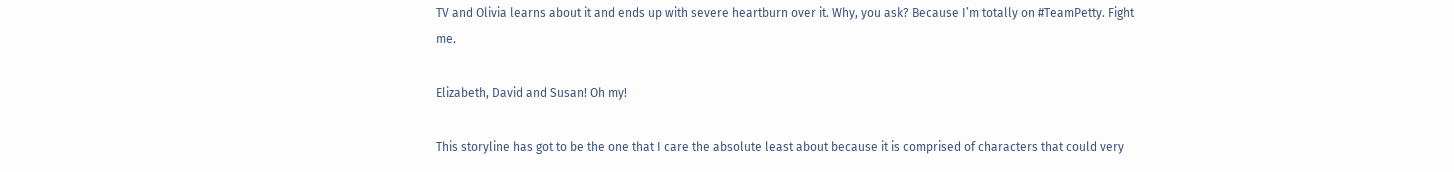TV and Olivia learns about it and ends up with severe heartburn over it. Why, you ask? Because I’m totally on #TeamPetty. Fight me.

Elizabeth, David and Susan! Oh my!

This storyline has got to be the one that I care the absolute least about because it is comprised of characters that could very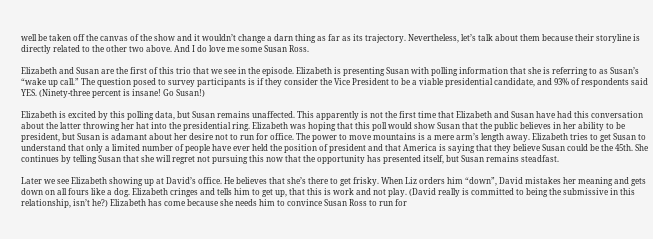well be taken off the canvas of the show and it wouldn’t change a darn thing as far as its trajectory. Nevertheless, let’s talk about them because their storyline is directly related to the other two above. And I do love me some Susan Ross.

Elizabeth and Susan are the first of this trio that we see in the episode. Elizabeth is presenting Susan with polling information that she is referring to as Susan’s “wake up call.” The question posed to survey participants is if they consider the Vice President to be a viable presidential candidate, and 93% of respondents said YES. (Ninety-three percent is insane! Go Susan!)

Elizabeth is excited by this polling data, but Susan remains unaffected. This apparently is not the first time that Elizabeth and Susan have had this conversation about the latter throwing her hat into the presidential ring. Elizabeth was hoping that this poll would show Susan that the public believes in her ability to be president, but Susan is adamant about her desire not to run for office. The power to move mountains is a mere arm’s length away. Elizabeth tries to get Susan to understand that only a limited number of people have ever held the position of president and that America is saying that they believe Susan could be the 45th. She continues by telling Susan that she will regret not pursuing this now that the opportunity has presented itself, but Susan remains steadfast.

Later we see Elizabeth showing up at David’s office. He believes that she’s there to get frisky. When Liz orders him “down”, David mistakes her meaning and gets down on all fours like a dog. Elizabeth cringes and tells him to get up, that this is work and not play. (David really is committed to being the submissive in this relationship, isn’t he?) Elizabeth has come because she needs him to convince Susan Ross to run for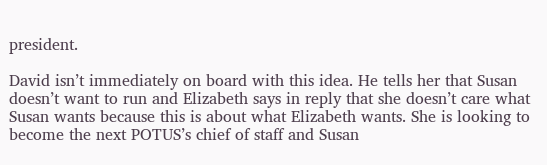president.

David isn’t immediately on board with this idea. He tells her that Susan doesn’t want to run and Elizabeth says in reply that she doesn’t care what Susan wants because this is about what Elizabeth wants. She is looking to become the next POTUS’s chief of staff and Susan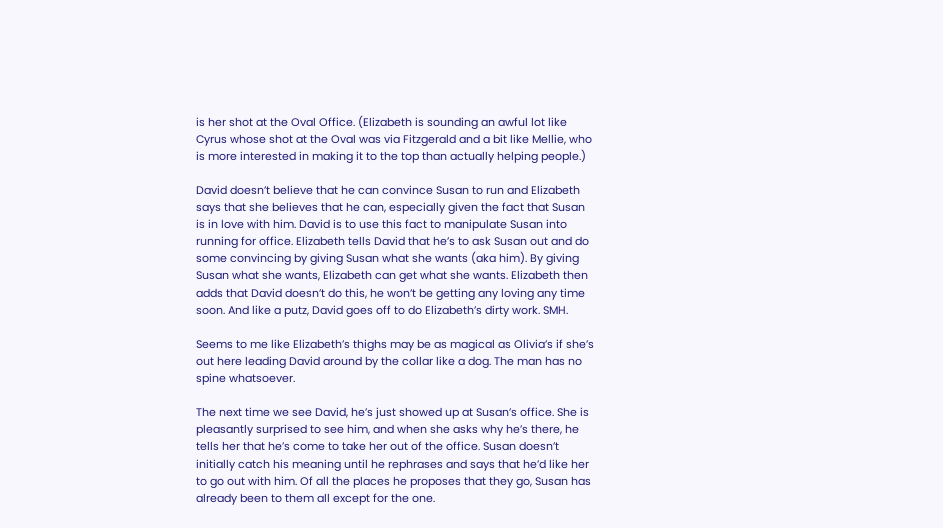is her shot at the Oval Office. (Elizabeth is sounding an awful lot like Cyrus whose shot at the Oval was via Fitzgerald and a bit like Mellie, who is more interested in making it to the top than actually helping people.)

David doesn’t believe that he can convince Susan to run and Elizabeth says that she believes that he can, especially given the fact that Susan is in love with him. David is to use this fact to manipulate Susan into running for office. Elizabeth tells David that he’s to ask Susan out and do some convincing by giving Susan what she wants (aka him). By giving Susan what she wants, Elizabeth can get what she wants. Elizabeth then adds that David doesn’t do this, he won’t be getting any loving any time soon. And like a putz, David goes off to do Elizabeth’s dirty work. SMH.

Seems to me like Elizabeth’s thighs may be as magical as Olivia’s if she’s out here leading David around by the collar like a dog. The man has no spine whatsoever.

The next time we see David, he’s just showed up at Susan’s office. She is pleasantly surprised to see him, and when she asks why he’s there, he tells her that he’s come to take her out of the office. Susan doesn’t initially catch his meaning until he rephrases and says that he’d like her to go out with him. Of all the places he proposes that they go, Susan has already been to them all except for the one.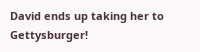David ends up taking her to Gettysburger!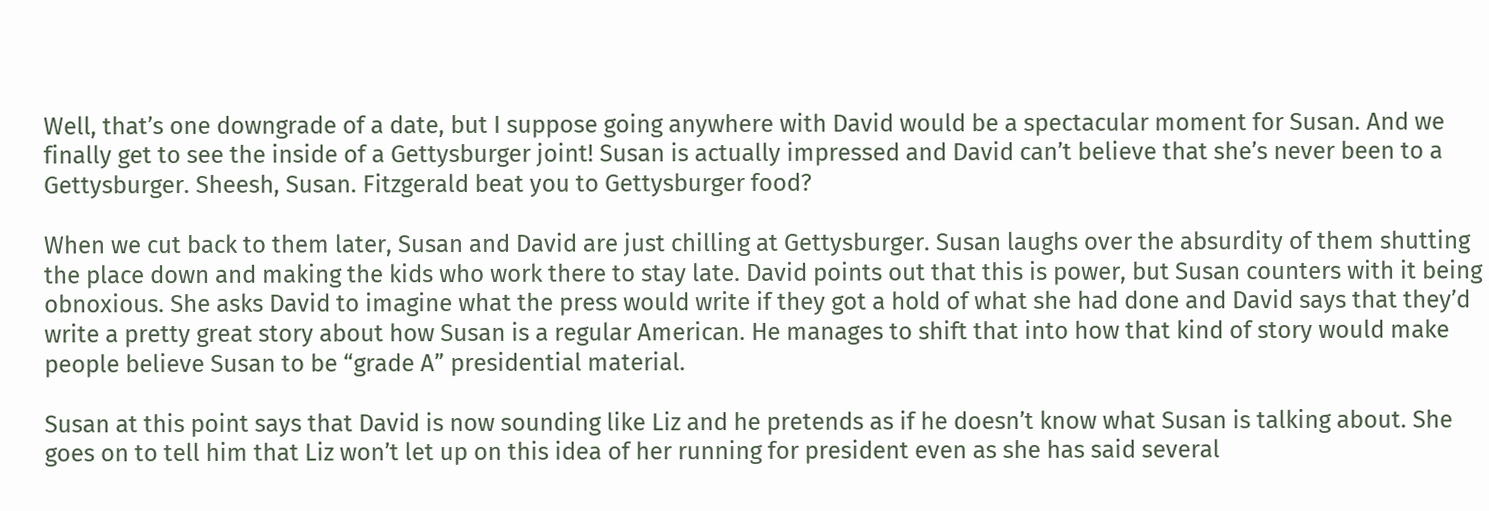Well, that’s one downgrade of a date, but I suppose going anywhere with David would be a spectacular moment for Susan. And we finally get to see the inside of a Gettysburger joint! Susan is actually impressed and David can’t believe that she’s never been to a Gettysburger. Sheesh, Susan. Fitzgerald beat you to Gettysburger food?

When we cut back to them later, Susan and David are just chilling at Gettysburger. Susan laughs over the absurdity of them shutting the place down and making the kids who work there to stay late. David points out that this is power, but Susan counters with it being obnoxious. She asks David to imagine what the press would write if they got a hold of what she had done and David says that they’d write a pretty great story about how Susan is a regular American. He manages to shift that into how that kind of story would make people believe Susan to be “grade A” presidential material.

Susan at this point says that David is now sounding like Liz and he pretends as if he doesn’t know what Susan is talking about. She goes on to tell him that Liz won’t let up on this idea of her running for president even as she has said several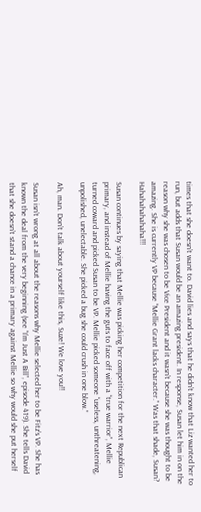times that she doesn’t want to. David lies and says that he didn’t know that Liz wanted her to run, but adds that Susan would be an amazing president. In response, Susan let him in on the reason why she was chosen to be Vice President and it wasn’t because she was thought to be amazing. She is currently VP because “Mellie Grant lacks character.” Was that shade, Susan? Hahahahahahaha!!!

Susan continues by saying that Mellie was picking her competition for the next Republican primary, and instead of Mellie having the guts to face off with a “true warrior”, Mellie turned coward and picked Susan to be VP. Mellie picked someone “useless, unthreatening, unpolished, unelectable. She picked a bug she could crush in one blow.”

Ah, man. Don’t talk about yourself like this, Suze! We love you!!

Susan isn’t wrong at all about the reasons why Mellie selected her to be Fitz’s VP. She has known the deal from the very beginning (see “I’m Just A Bill”, episode 419). She tells David that she doesn’t stand a chance in a primary against Mellie so why would she put herself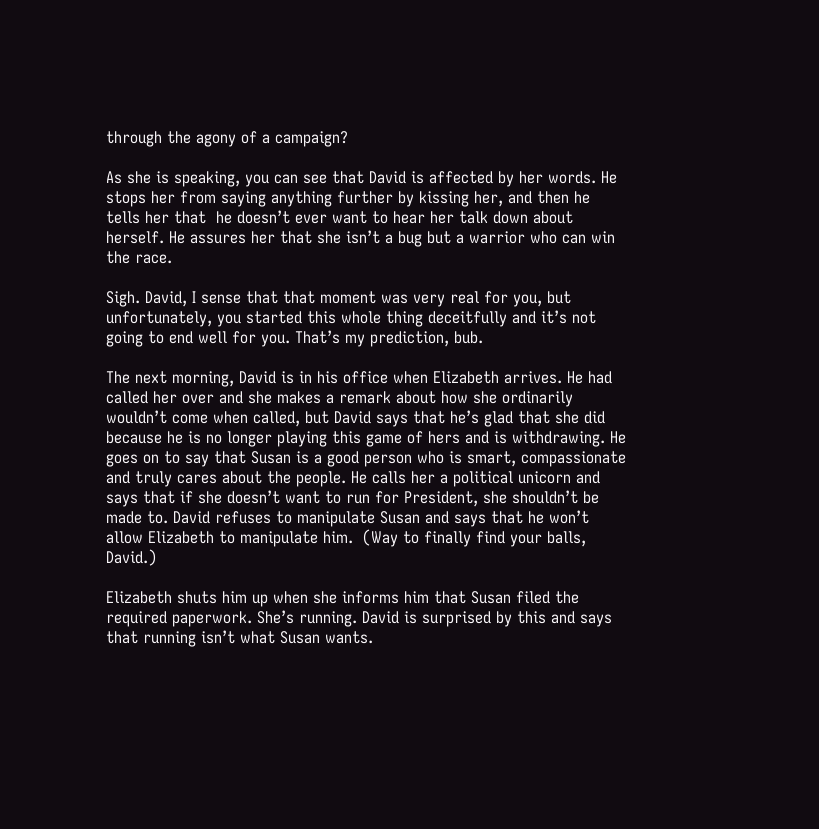through the agony of a campaign?

As she is speaking, you can see that David is affected by her words. He stops her from saying anything further by kissing her, and then he tells her that  he doesn’t ever want to hear her talk down about herself. He assures her that she isn’t a bug but a warrior who can win the race.

Sigh. David, I sense that that moment was very real for you, but unfortunately, you started this whole thing deceitfully and it’s not going to end well for you. That’s my prediction, bub.

The next morning, David is in his office when Elizabeth arrives. He had called her over and she makes a remark about how she ordinarily wouldn’t come when called, but David says that he’s glad that she did because he is no longer playing this game of hers and is withdrawing. He goes on to say that Susan is a good person who is smart, compassionate and truly cares about the people. He calls her a political unicorn and says that if she doesn’t want to run for President, she shouldn’t be made to. David refuses to manipulate Susan and says that he won’t allow Elizabeth to manipulate him.  (Way to finally find your balls, David.)

Elizabeth shuts him up when she informs him that Susan filed the required paperwork. She’s running. David is surprised by this and says that running isn’t what Susan wants.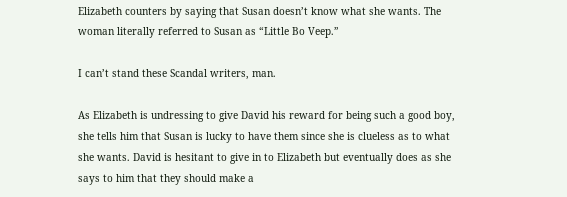Elizabeth counters by saying that Susan doesn’t know what she wants. The woman literally referred to Susan as “Little Bo Veep.”

I can’t stand these Scandal writers, man.

As Elizabeth is undressing to give David his reward for being such a good boy, she tells him that Susan is lucky to have them since she is clueless as to what she wants. David is hesitant to give in to Elizabeth but eventually does as she says to him that they should make a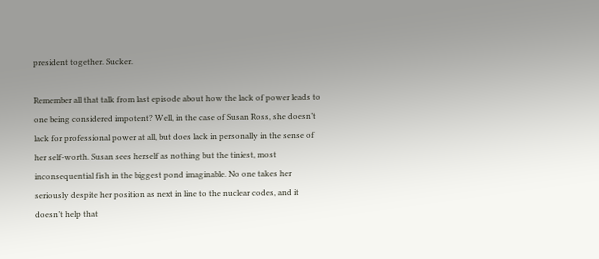president together. Sucker.

Remember all that talk from last episode about how the lack of power leads to one being considered impotent? Well, in the case of Susan Ross, she doesn’t lack for professional power at all, but does lack in personally in the sense of her self-worth. Susan sees herself as nothing but the tiniest, most inconsequential fish in the biggest pond imaginable. No one takes her seriously despite her position as next in line to the nuclear codes, and it doesn’t help that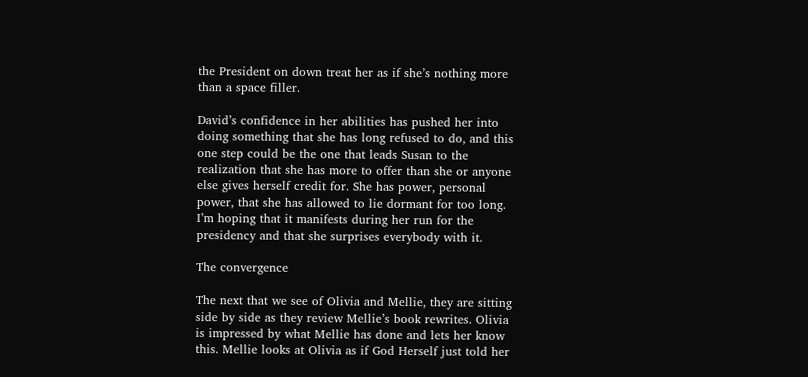the President on down treat her as if she’s nothing more than a space filler.

David’s confidence in her abilities has pushed her into doing something that she has long refused to do, and this one step could be the one that leads Susan to the realization that she has more to offer than she or anyone else gives herself credit for. She has power, personal power, that she has allowed to lie dormant for too long. I’m hoping that it manifests during her run for the presidency and that she surprises everybody with it.

The convergence

The next that we see of Olivia and Mellie, they are sitting side by side as they review Mellie’s book rewrites. Olivia is impressed by what Mellie has done and lets her know this. Mellie looks at Olivia as if God Herself just told her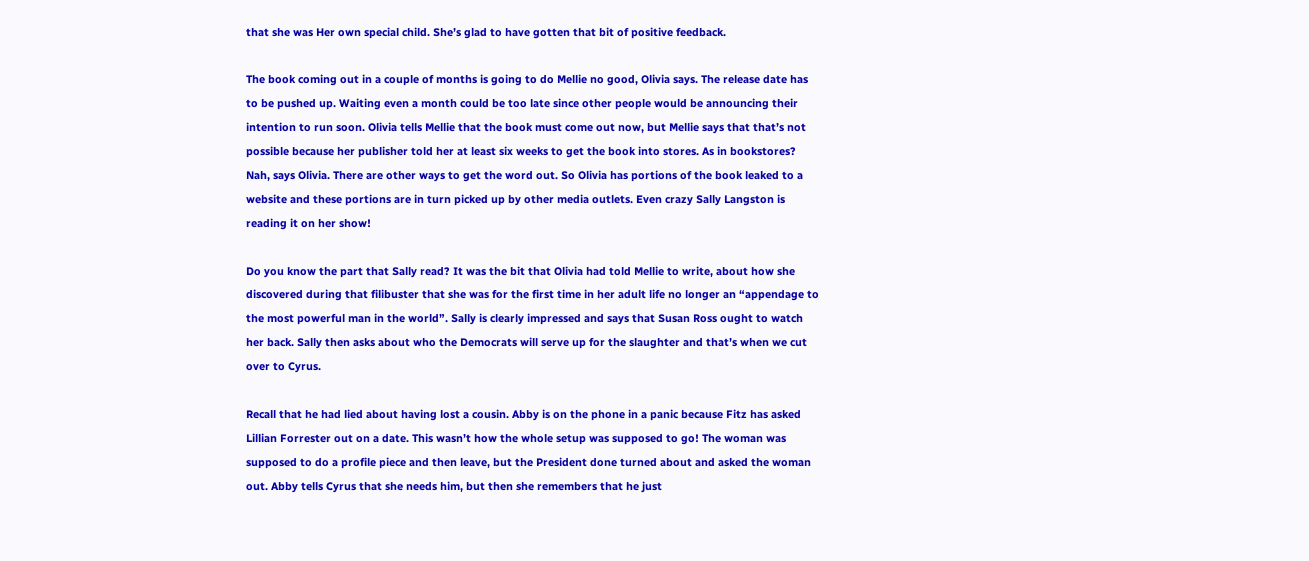that she was Her own special child. She’s glad to have gotten that bit of positive feedback.

The book coming out in a couple of months is going to do Mellie no good, Olivia says. The release date has to be pushed up. Waiting even a month could be too late since other people would be announcing their intention to run soon. Olivia tells Mellie that the book must come out now, but Mellie says that that’s not possible because her publisher told her at least six weeks to get the book into stores. As in bookstores? Nah, says Olivia. There are other ways to get the word out. So Olivia has portions of the book leaked to a website and these portions are in turn picked up by other media outlets. Even crazy Sally Langston is reading it on her show!

Do you know the part that Sally read? It was the bit that Olivia had told Mellie to write, about how she discovered during that filibuster that she was for the first time in her adult life no longer an “appendage to the most powerful man in the world”. Sally is clearly impressed and says that Susan Ross ought to watch her back. Sally then asks about who the Democrats will serve up for the slaughter and that’s when we cut over to Cyrus.

Recall that he had lied about having lost a cousin. Abby is on the phone in a panic because Fitz has asked Lillian Forrester out on a date. This wasn’t how the whole setup was supposed to go! The woman was supposed to do a profile piece and then leave, but the President done turned about and asked the woman out. Abby tells Cyrus that she needs him, but then she remembers that he just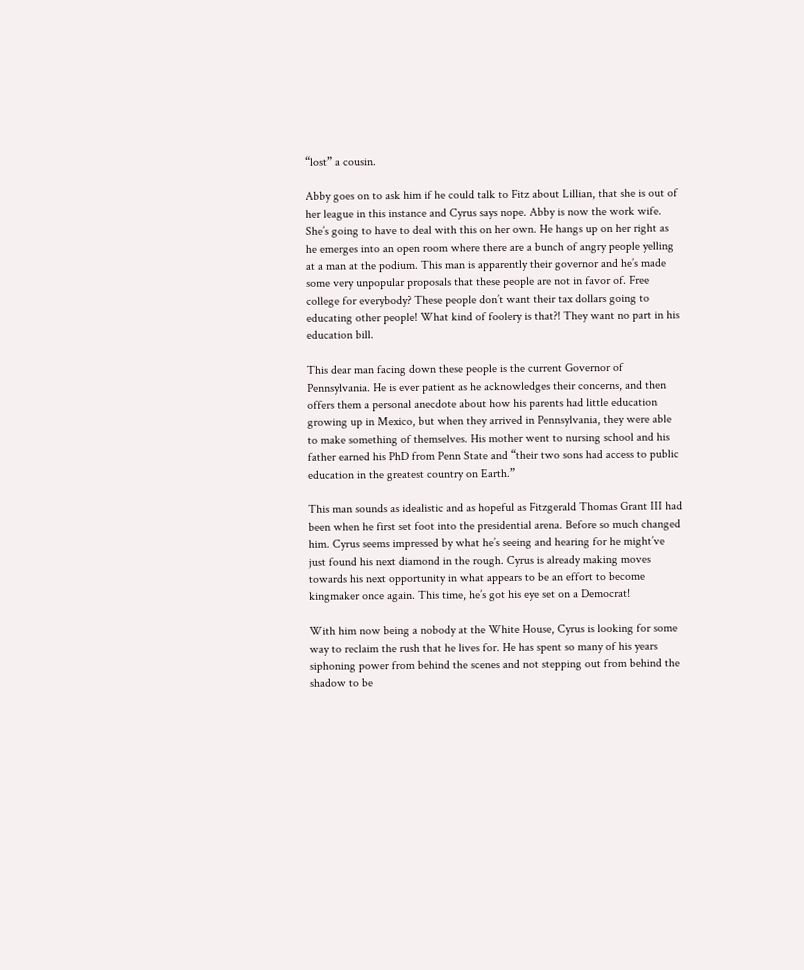“lost” a cousin.

Abby goes on to ask him if he could talk to Fitz about Lillian, that she is out of her league in this instance and Cyrus says nope. Abby is now the work wife. She’s going to have to deal with this on her own. He hangs up on her right as he emerges into an open room where there are a bunch of angry people yelling at a man at the podium. This man is apparently their governor and he’s made some very unpopular proposals that these people are not in favor of. Free college for everybody? These people don’t want their tax dollars going to educating other people! What kind of foolery is that?! They want no part in his education bill.

This dear man facing down these people is the current Governor of Pennsylvania. He is ever patient as he acknowledges their concerns, and then offers them a personal anecdote about how his parents had little education growing up in Mexico, but when they arrived in Pennsylvania, they were able to make something of themselves. His mother went to nursing school and his father earned his PhD from Penn State and “their two sons had access to public education in the greatest country on Earth.”

This man sounds as idealistic and as hopeful as Fitzgerald Thomas Grant III had been when he first set foot into the presidential arena. Before so much changed him. Cyrus seems impressed by what he’s seeing and hearing for he might’ve just found his next diamond in the rough. Cyrus is already making moves towards his next opportunity in what appears to be an effort to become kingmaker once again. This time, he’s got his eye set on a Democrat!

With him now being a nobody at the White House, Cyrus is looking for some way to reclaim the rush that he lives for. He has spent so many of his years siphoning power from behind the scenes and not stepping out from behind the shadow to be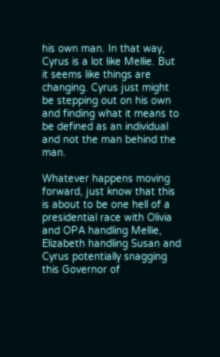his own man. In that way, Cyrus is a lot like Mellie. But it seems like things are changing. Cyrus just might be stepping out on his own and finding what it means to be defined as an individual and not the man behind the man.

Whatever happens moving forward, just know that this is about to be one hell of a presidential race with Olivia and OPA handling Mellie, Elizabeth handling Susan and Cyrus potentially snagging this Governor of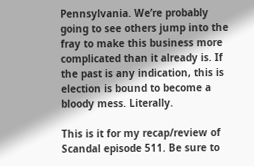Pennsylvania. We’re probably going to see others jump into the fray to make this business more complicated than it already is. If the past is any indication, this is election is bound to become a bloody mess. Literally.

This is it for my recap/review of Scandal episode 511. Be sure to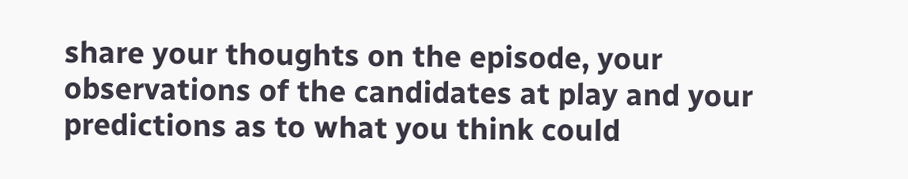share your thoughts on the episode, your observations of the candidates at play and your predictions as to what you think could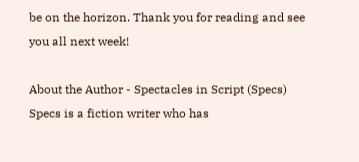be on the horizon. Thank you for reading and see you all next week!

About the Author - Spectacles in Script (Specs)
Specs is a fiction writer who has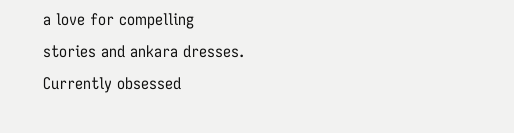a love for compelling stories and ankara dresses. Currently obsessed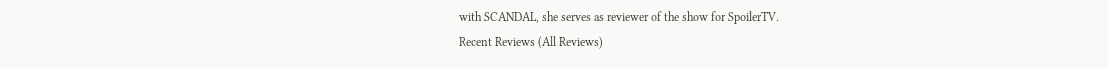with SCANDAL, she serves as reviewer of the show for SpoilerTV.
Recent Reviews (All Reviews)